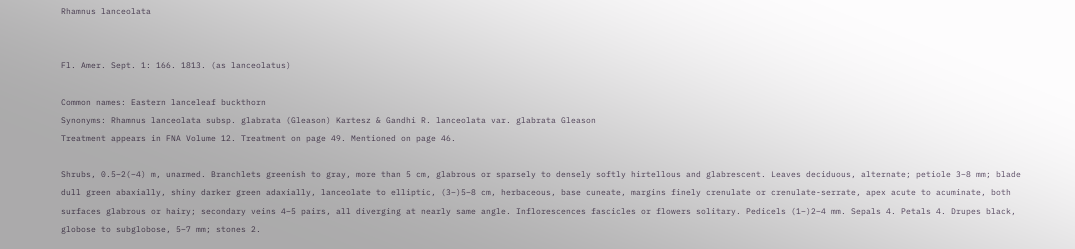Rhamnus lanceolata


Fl. Amer. Sept. 1: 166. 1813. (as lanceolatus)

Common names: Eastern lanceleaf buckthorn
Synonyms: Rhamnus lanceolata subsp. glabrata (Gleason) Kartesz & Gandhi R. lanceolata var. glabrata Gleason
Treatment appears in FNA Volume 12. Treatment on page 49. Mentioned on page 46.

Shrubs, 0.5–2(–4) m, unarmed. Branchlets greenish to gray, more than 5 cm, glabrous or sparsely to densely softly hirtellous and glabrescent. Leaves deciduous, alternate; petiole 3–8 mm; blade dull green abaxially, shiny darker green adaxially, lanceolate to elliptic, (3–)5–8 cm, herbaceous, base cuneate, margins finely crenulate or crenulate-serrate, apex acute to acuminate, both surfaces glabrous or hairy; secondary veins 4–5 pairs, all diverging at nearly same angle. Inflorescences fascicles or flowers solitary. Pedicels (1–)2–4 mm. Sepals 4. Petals 4. Drupes black, globose to subglobose, 5–7 mm; stones 2.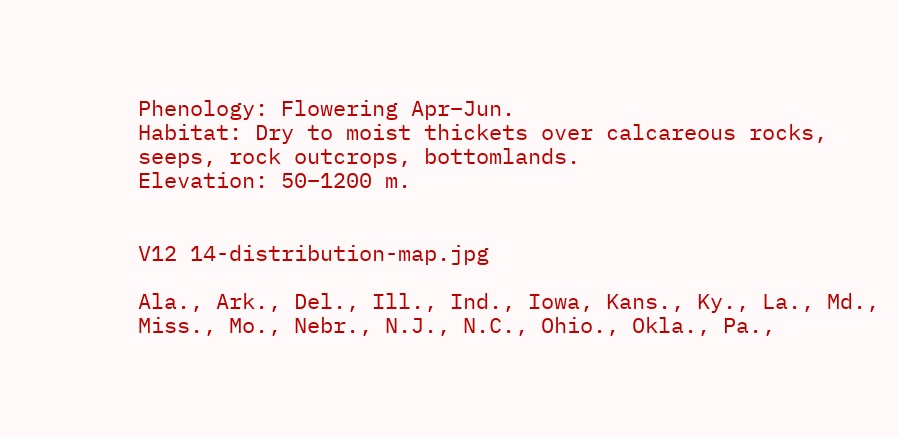Phenology: Flowering Apr–Jun.
Habitat: Dry to moist thickets over calcareous rocks, seeps, rock outcrops, bottomlands.
Elevation: 50–1200 m.


V12 14-distribution-map.jpg

Ala., Ark., Del., Ill., Ind., Iowa, Kans., Ky., La., Md., Miss., Mo., Nebr., N.J., N.C., Ohio., Okla., Pa.,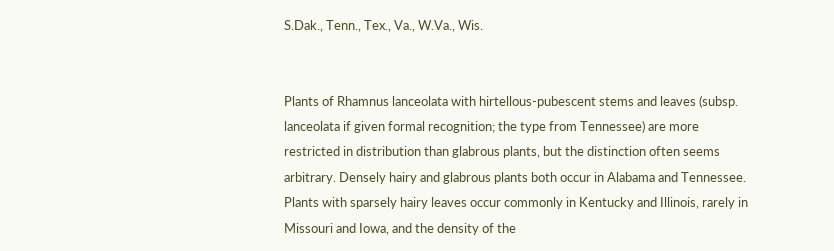S.Dak., Tenn., Tex., Va., W.Va., Wis.


Plants of Rhamnus lanceolata with hirtellous-pubescent stems and leaves (subsp. lanceolata if given formal recognition; the type from Tennessee) are more restricted in distribution than glabrous plants, but the distinction often seems arbitrary. Densely hairy and glabrous plants both occur in Alabama and Tennessee. Plants with sparsely hairy leaves occur commonly in Kentucky and Illinois, rarely in Missouri and Iowa, and the density of the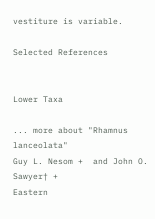vestiture is variable.

Selected References


Lower Taxa

... more about "Rhamnus lanceolata"
Guy L. Nesom +  and John O. Sawyer† +
Eastern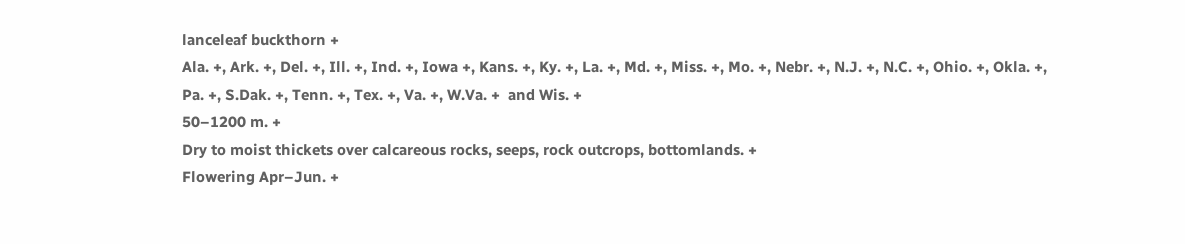lanceleaf buckthorn +
Ala. +, Ark. +, Del. +, Ill. +, Ind. +, Iowa +, Kans. +, Ky. +, La. +, Md. +, Miss. +, Mo. +, Nebr. +, N.J. +, N.C. +, Ohio. +, Okla. +, Pa. +, S.Dak. +, Tenn. +, Tex. +, Va. +, W.Va. +  and Wis. +
50–1200 m. +
Dry to moist thickets over calcareous rocks, seeps, rock outcrops, bottomlands. +
Flowering Apr–Jun. +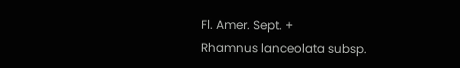Fl. Amer. Sept. +
Rhamnus lanceolata subsp.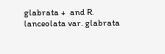glabrata +  and R. lanceolata var. glabrata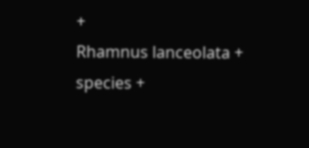+
Rhamnus lanceolata +
species +